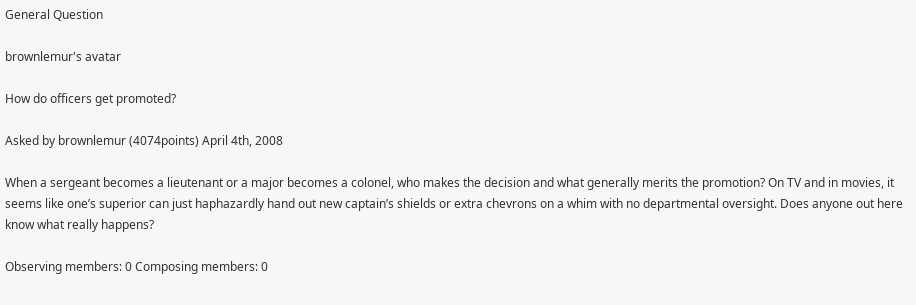General Question

brownlemur's avatar

How do officers get promoted?

Asked by brownlemur (4074points) April 4th, 2008

When a sergeant becomes a lieutenant or a major becomes a colonel, who makes the decision and what generally merits the promotion? On TV and in movies, it seems like one’s superior can just haphazardly hand out new captain’s shields or extra chevrons on a whim with no departmental oversight. Does anyone out here know what really happens?

Observing members: 0 Composing members: 0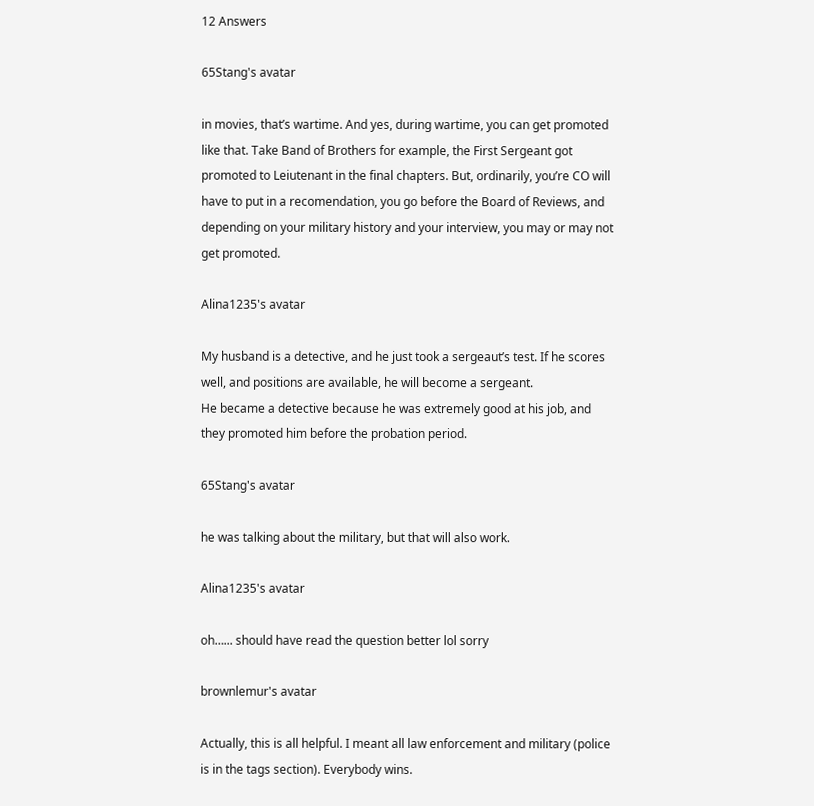12 Answers

65Stang's avatar

in movies, that’s wartime. And yes, during wartime, you can get promoted like that. Take Band of Brothers for example, the First Sergeant got promoted to Leiutenant in the final chapters. But, ordinarily, you’re CO will have to put in a recomendation, you go before the Board of Reviews, and depending on your military history and your interview, you may or may not get promoted.

Alina1235's avatar

My husband is a detective, and he just took a sergeaut’s test. If he scores well, and positions are available, he will become a sergeant.
He became a detective because he was extremely good at his job, and they promoted him before the probation period.

65Stang's avatar

he was talking about the military, but that will also work.

Alina1235's avatar

oh…... should have read the question better lol sorry

brownlemur's avatar

Actually, this is all helpful. I meant all law enforcement and military (police is in the tags section). Everybody wins.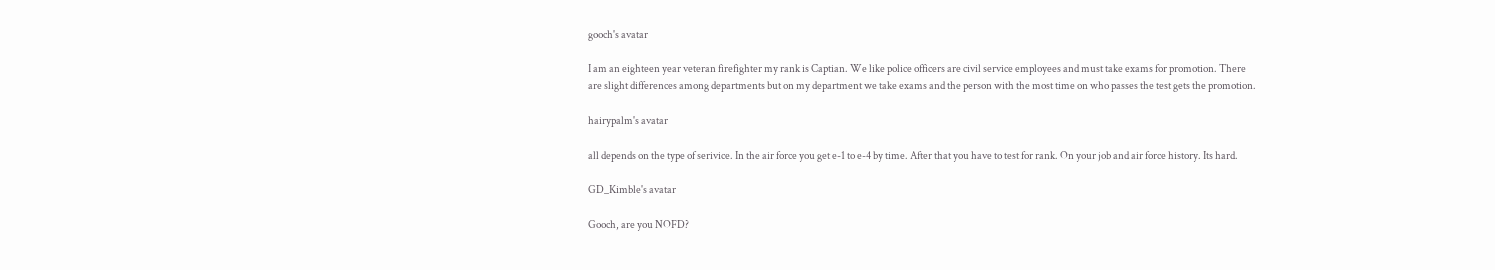gooch's avatar

I am an eighteen year veteran firefighter my rank is Captian. We like police officers are civil service employees and must take exams for promotion. There are slight differences among departments but on my department we take exams and the person with the most time on who passes the test gets the promotion.

hairypalm's avatar

all depends on the type of serivice. In the air force you get e-1 to e-4 by time. After that you have to test for rank. On your job and air force history. Its hard.

GD_Kimble's avatar

Gooch, are you NOFD?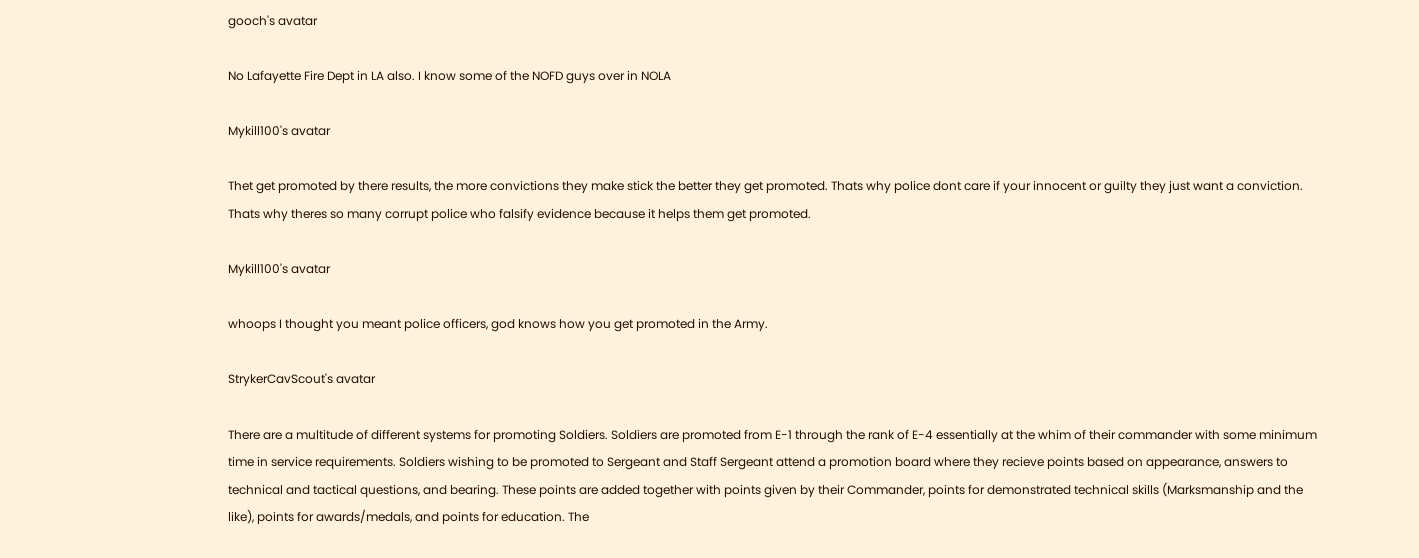gooch's avatar

No Lafayette Fire Dept in LA also. I know some of the NOFD guys over in NOLA

Mykill100's avatar

Thet get promoted by there results, the more convictions they make stick the better they get promoted. Thats why police dont care if your innocent or guilty they just want a conviction. Thats why theres so many corrupt police who falsify evidence because it helps them get promoted.

Mykill100's avatar

whoops I thought you meant police officers, god knows how you get promoted in the Army.

StrykerCavScout's avatar

There are a multitude of different systems for promoting Soldiers. Soldiers are promoted from E-1 through the rank of E-4 essentially at the whim of their commander with some minimum time in service requirements. Soldiers wishing to be promoted to Sergeant and Staff Sergeant attend a promotion board where they recieve points based on appearance, answers to technical and tactical questions, and bearing. These points are added together with points given by their Commander, points for demonstrated technical skills (Marksmanship and the like), points for awards/medals, and points for education. The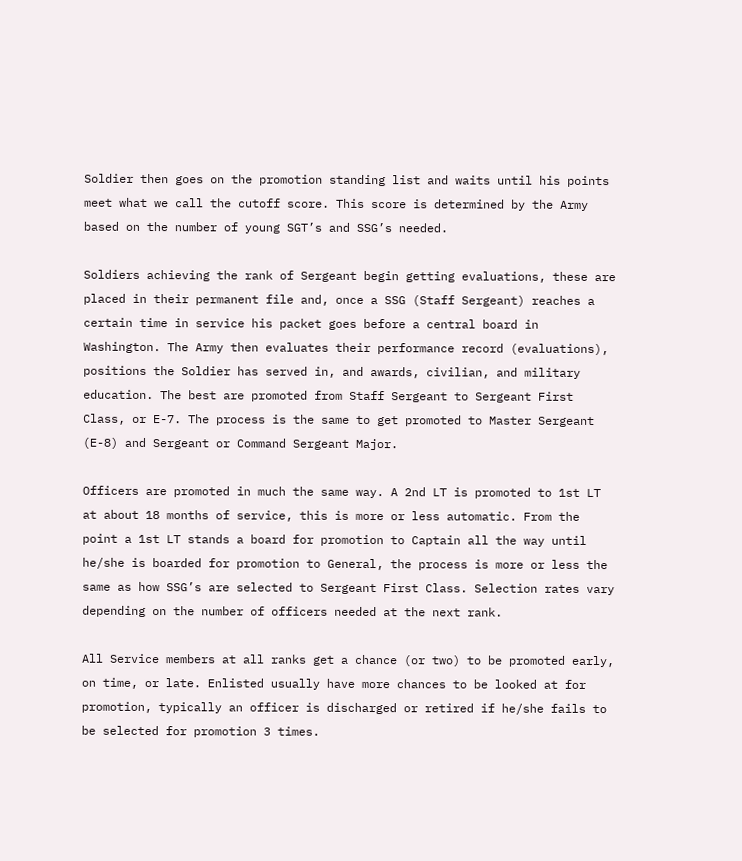Soldier then goes on the promotion standing list and waits until his points meet what we call the cutoff score. This score is determined by the Army based on the number of young SGT’s and SSG’s needed.

Soldiers achieving the rank of Sergeant begin getting evaluations, these are placed in their permanent file and, once a SSG (Staff Sergeant) reaches a certain time in service his packet goes before a central board in Washington. The Army then evaluates their performance record (evaluations), positions the Soldier has served in, and awards, civilian, and military education. The best are promoted from Staff Sergeant to Sergeant First Class, or E-7. The process is the same to get promoted to Master Sergeant (E-8) and Sergeant or Command Sergeant Major.

Officers are promoted in much the same way. A 2nd LT is promoted to 1st LT at about 18 months of service, this is more or less automatic. From the point a 1st LT stands a board for promotion to Captain all the way until he/she is boarded for promotion to General, the process is more or less the same as how SSG’s are selected to Sergeant First Class. Selection rates vary depending on the number of officers needed at the next rank.

All Service members at all ranks get a chance (or two) to be promoted early, on time, or late. Enlisted usually have more chances to be looked at for promotion, typically an officer is discharged or retired if he/she fails to be selected for promotion 3 times.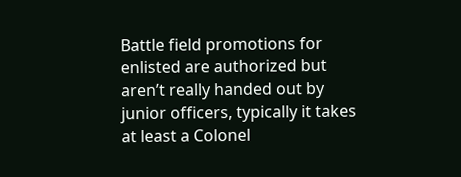Battle field promotions for enlisted are authorized but aren’t really handed out by junior officers, typically it takes at least a Colonel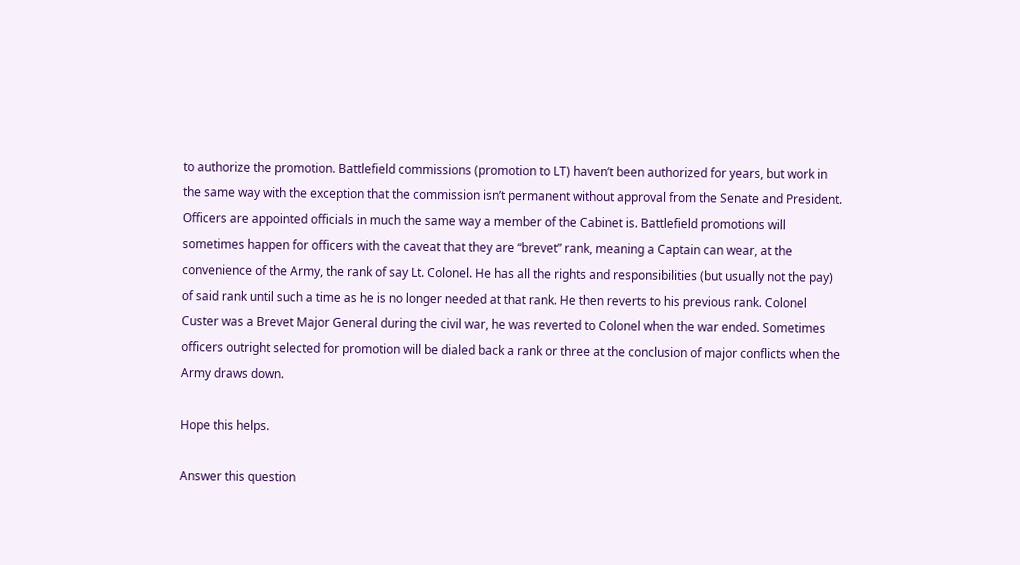to authorize the promotion. Battlefield commissions (promotion to LT) haven’t been authorized for years, but work in the same way with the exception that the commission isn’t permanent without approval from the Senate and President. Officers are appointed officials in much the same way a member of the Cabinet is. Battlefield promotions will sometimes happen for officers with the caveat that they are “brevet” rank, meaning a Captain can wear, at the convenience of the Army, the rank of say Lt. Colonel. He has all the rights and responsibilities (but usually not the pay) of said rank until such a time as he is no longer needed at that rank. He then reverts to his previous rank. Colonel Custer was a Brevet Major General during the civil war, he was reverted to Colonel when the war ended. Sometimes officers outright selected for promotion will be dialed back a rank or three at the conclusion of major conflicts when the Army draws down.

Hope this helps.

Answer this question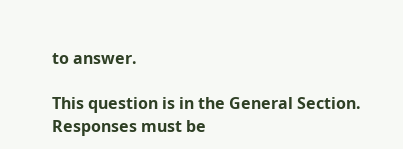to answer.

This question is in the General Section. Responses must be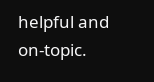helpful and on-topic.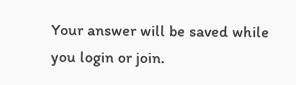Your answer will be saved while you login or join.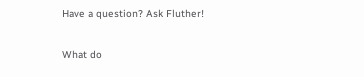Have a question? Ask Fluther!

What do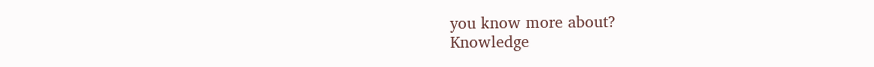you know more about?
Knowledge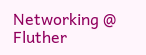Networking @ Fluther